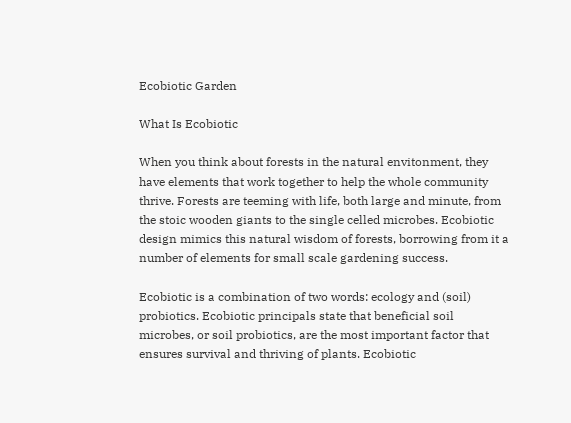Ecobiotic Garden

What Is Ecobiotic

When you think about forests in the natural envitonment, they have elements that work together to help the whole community thrive. Forests are teeming with life, both large and minute, from the stoic wooden giants to the single celled microbes. Ecobiotic design mimics this natural wisdom of forests, borrowing from it a number of elements for small scale gardening success.

Ecobiotic is a combination of two words: ecology and (soil) probiotics. Ecobiotic principals state that beneficial soil microbes, or soil probiotics, are the most important factor that ensures survival and thriving of plants. Ecobiotic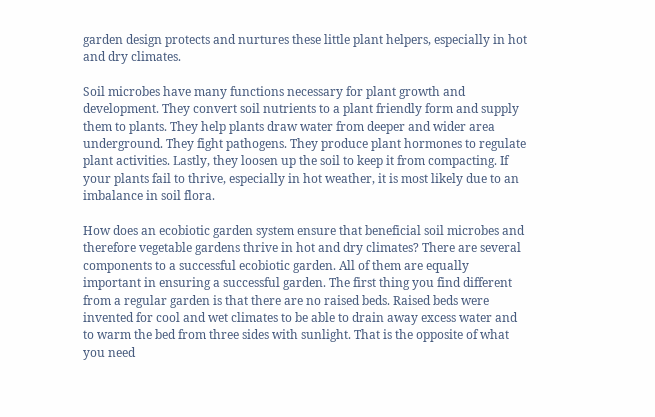garden design protects and nurtures these little plant helpers, especially in hot and dry climates.

Soil microbes have many functions necessary for plant growth and development. They convert soil nutrients to a plant friendly form and supply them to plants. They help plants draw water from deeper and wider area underground. They fight pathogens. They produce plant hormones to regulate plant activities. Lastly, they loosen up the soil to keep it from compacting. If your plants fail to thrive, especially in hot weather, it is most likely due to an imbalance in soil flora.

How does an ecobiotic garden system ensure that beneficial soil microbes and therefore vegetable gardens thrive in hot and dry climates? There are several components to a successful ecobiotic garden. All of them are equally important in ensuring a successful garden. The first thing you find different from a regular garden is that there are no raised beds. Raised beds were invented for cool and wet climates to be able to drain away excess water and to warm the bed from three sides with sunlight. That is the opposite of what you need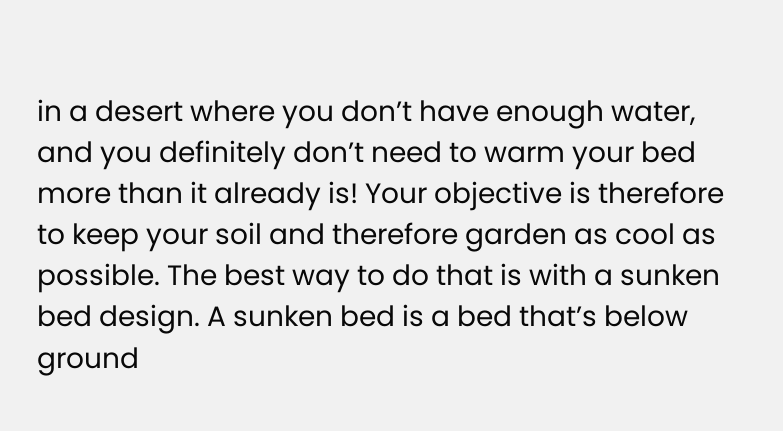in a desert where you don’t have enough water, and you definitely don’t need to warm your bed more than it already is! Your objective is therefore to keep your soil and therefore garden as cool as possible. The best way to do that is with a sunken bed design. A sunken bed is a bed that’s below ground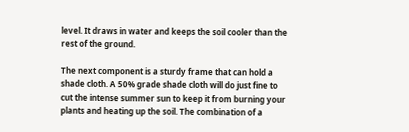level. It draws in water and keeps the soil cooler than the rest of the ground.

The next component is a sturdy frame that can hold a shade cloth. A 50% grade shade cloth will do just fine to cut the intense summer sun to keep it from burning your plants and heating up the soil. The combination of a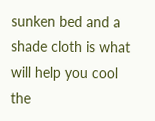sunken bed and a shade cloth is what will help you cool the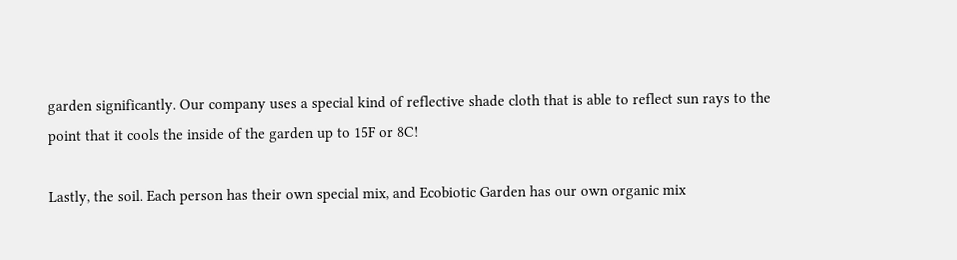garden significantly. Our company uses a special kind of reflective shade cloth that is able to reflect sun rays to the point that it cools the inside of the garden up to 15F or 8C!

Lastly, the soil. Each person has their own special mix, and Ecobiotic Garden has our own organic mix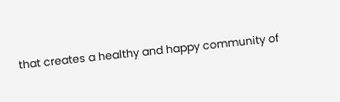that creates a healthy and happy community of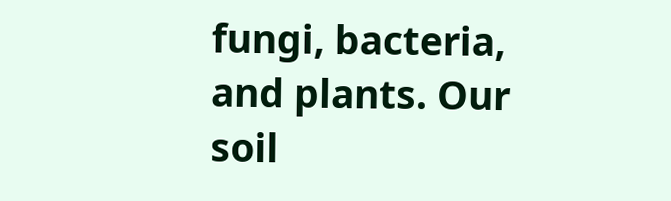fungi, bacteria, and plants. Our soil